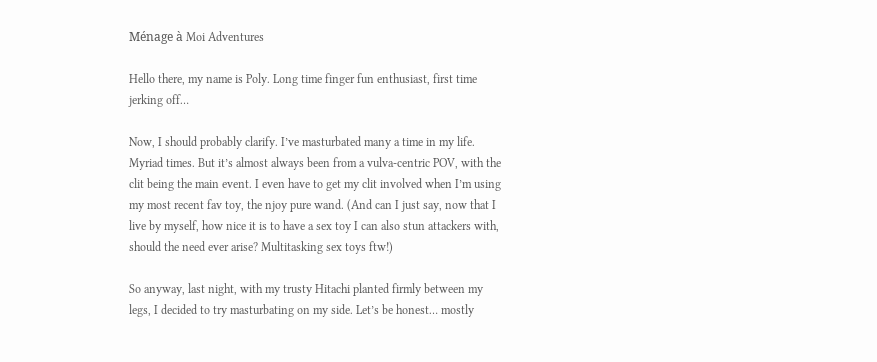Ménage à Moi Adventures

Hello there, my name is Poly. Long time finger fun enthusiast, first time jerking off…

Now, I should probably clarify. I’ve masturbated many a time in my life. Myriad times. But it’s almost always been from a vulva-centric POV, with the clit being the main event. I even have to get my clit involved when I’m using my most recent fav toy, the njoy pure wand. (And can I just say, now that I live by myself, how nice it is to have a sex toy I can also stun attackers with, should the need ever arise? Multitasking sex toys ftw!)

So anyway, last night, with my trusty Hitachi planted firmly between my legs, I decided to try masturbating on my side. Let’s be honest… mostly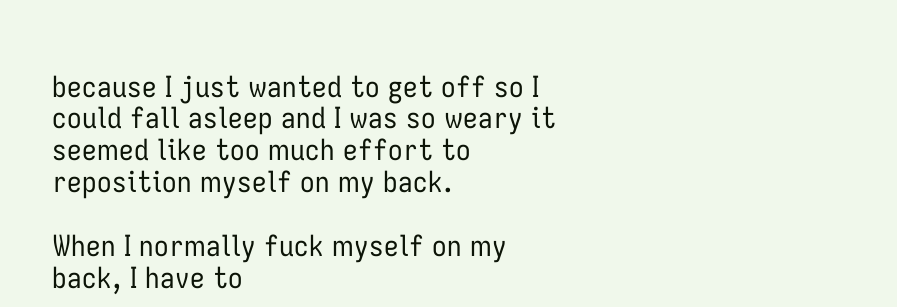because I just wanted to get off so I could fall asleep and I was so weary it seemed like too much effort to reposition myself on my back.

When I normally fuck myself on my back, I have to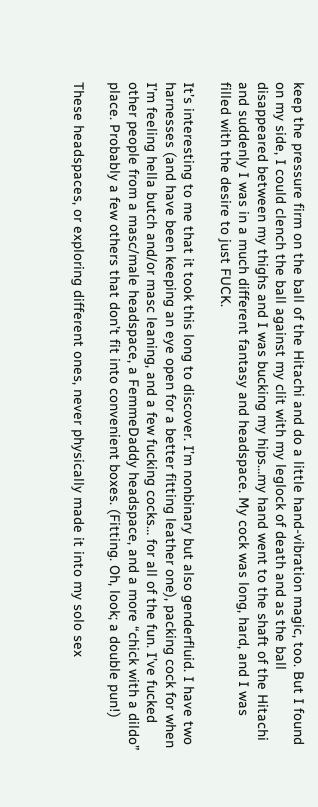keep the pressure firm on the ball of the Hitachi and do a little hand-vibration magic, too. But I found on my side, I could clench the ball against my clit with my leglock of death and as the ball disappeared between my thighs and I was bucking my hips…my hand went to the shaft of the Hitachi and suddenly I was in a much different fantasy and headspace. My cock was long, hard, and I was filled with the desire to just FUCK.

It’s interesting to me that it took this long to discover. I’m nonbinary but also genderfluid. I have two harnesses (and have been keeping an eye open for a better fitting leather one), packing cock for when I’m feeling hella butch and/or masc leaning, and a few fucking cocks… for all of the fun. I’ve fucked other people from a masc/male headspace, a FemmeDaddy headspace, and a more “chick with a dildo” place. Probably a few others that don’t fit into convenient boxes. (Fitting. Oh, look; a double pun!)

These headspaces, or exploring different ones, never physically made it into my solo sex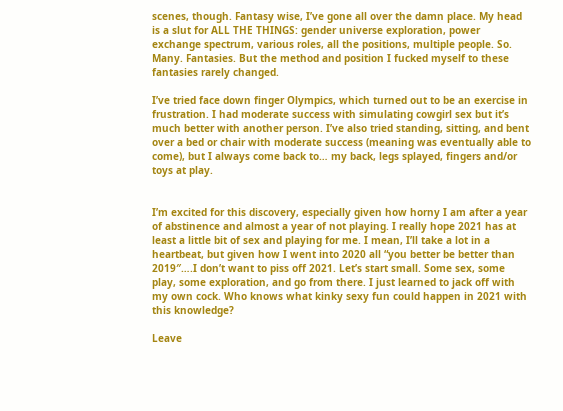scenes, though. Fantasy wise, I’ve gone all over the damn place. My head is a slut for ALL THE THINGS: gender universe exploration, power exchange spectrum, various roles, all the positions, multiple people. So. Many. Fantasies. But the method and position I fucked myself to these fantasies rarely changed.

I’ve tried face down finger Olympics, which turned out to be an exercise in frustration. I had moderate success with simulating cowgirl sex but it’s much better with another person. I’ve also tried standing, sitting, and bent over a bed or chair with moderate success (meaning was eventually able to come), but I always come back to… my back, legs splayed, fingers and/or toys at play.


I’m excited for this discovery, especially given how horny I am after a year of abstinence and almost a year of not playing. I really hope 2021 has at least a little bit of sex and playing for me. I mean, I’ll take a lot in a heartbeat, but given how I went into 2020 all “you better be better than 2019″….I don’t want to piss off 2021. Let’s start small. Some sex, some play, some exploration, and go from there. I just learned to jack off with my own cock. Who knows what kinky sexy fun could happen in 2021 with this knowledge?

Leave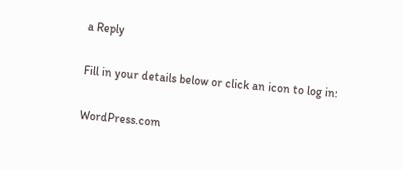a Reply

Fill in your details below or click an icon to log in:

WordPress.com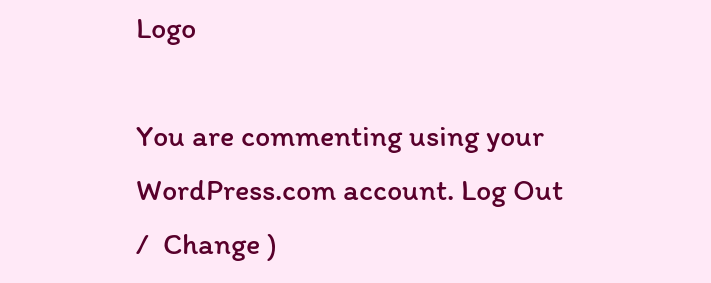Logo

You are commenting using your WordPress.com account. Log Out /  Change )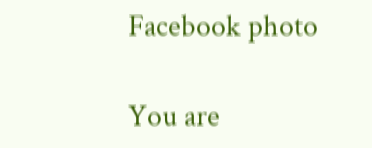Facebook photo

You are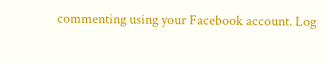commenting using your Facebook account. Log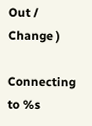Out /  Change )

Connecting to %s